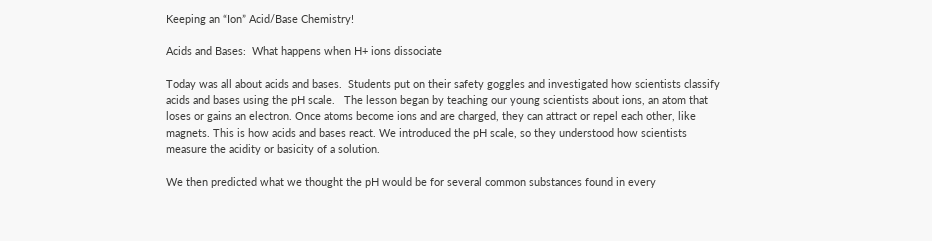Keeping an “Ion” Acid/Base Chemistry!

Acids and Bases:  What happens when H+ ions dissociate

Today was all about acids and bases.  Students put on their safety goggles and investigated how scientists classify acids and bases using the pH scale.   The lesson began by teaching our young scientists about ions, an atom that loses or gains an electron. Once atoms become ions and are charged, they can attract or repel each other, like magnets. This is how acids and bases react. We introduced the pH scale, so they understood how scientists measure the acidity or basicity of a solution.

We then predicted what we thought the pH would be for several common substances found in every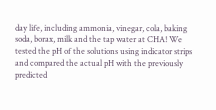day life, including ammonia, vinegar, cola, baking soda, borax, milk and the tap water at CHA! We tested the pH of the solutions using indicator strips and compared the actual pH with the previously predicted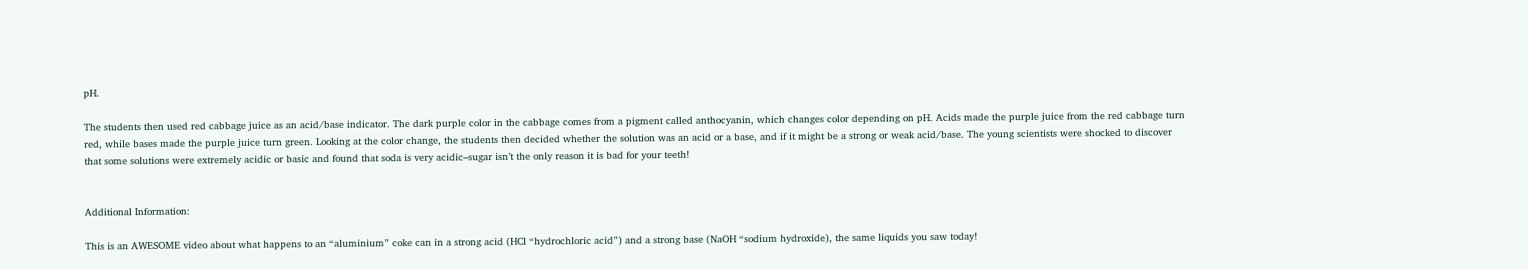pH.

The students then used red cabbage juice as an acid/base indicator. The dark purple color in the cabbage comes from a pigment called anthocyanin, which changes color depending on pH. Acids made the purple juice from the red cabbage turn red, while bases made the purple juice turn green. Looking at the color change, the students then decided whether the solution was an acid or a base, and if it might be a strong or weak acid/base. The young scientists were shocked to discover that some solutions were extremely acidic or basic and found that soda is very acidic–sugar isn’t the only reason it is bad for your teeth!


Additional Information:

This is an AWESOME video about what happens to an “aluminium” coke can in a strong acid (HCl “hydrochloric acid”) and a strong base (NaOH “sodium hydroxide), the same liquids you saw today!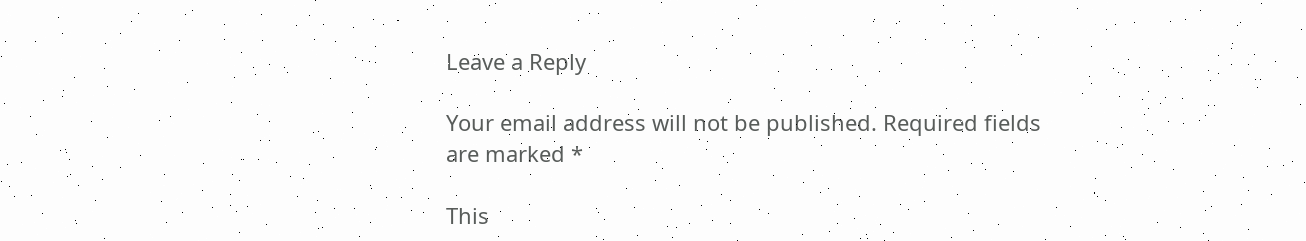Leave a Reply

Your email address will not be published. Required fields are marked *

This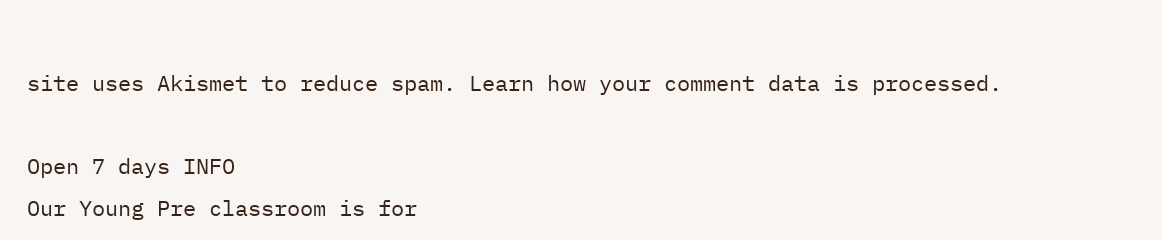site uses Akismet to reduce spam. Learn how your comment data is processed.

Open 7 days INFO
Our Young Pre classroom is for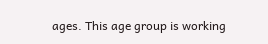ages. This age group is working